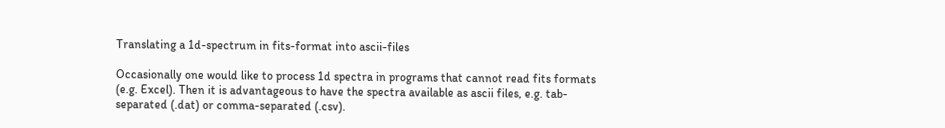Translating a 1d-spectrum in fits-format into ascii-files

Occasionally one would like to process 1d spectra in programs that cannot read fits formats (e.g. Excel). Then it is advantageous to have the spectra available as ascii files, e.g. tab-separated (.dat) or comma-separated (.csv).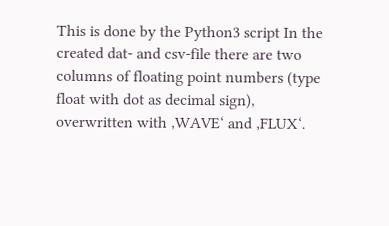This is done by the Python3 script In the created dat- and csv-file there are two columns of floating point numbers (type float with dot as decimal sign), overwritten with ‚WAVE‘ and ‚FLUX‘.